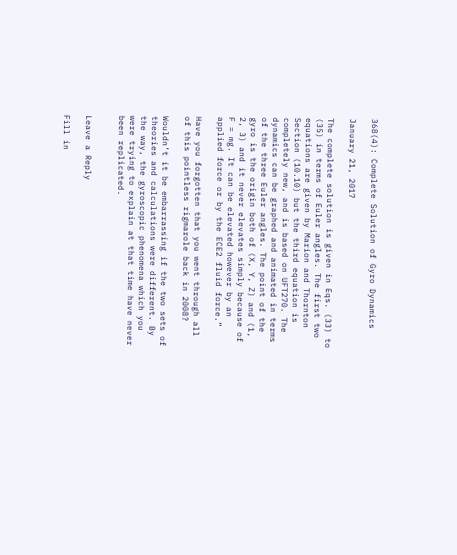368(4): Complete Solution of Gyro Dynamics

January 21, 2017

The complete solution is given in Eqs. (33) to (35) in terms of Euler angles. The first two equations are given by Marion and Thornton Section (10.10) but the third equation is completely new, and is based on UFT270. The dynamics can be graphed and animated in terms of the three Euler angles. The point of the gyro is the origin both of (X, Y, Z) and (1, 2, 3) and it never elevates simply because of F = mg. It can be elevated however by an applied force or by the ECE2 fluid force.”

Have you forgotten that you went through all of this pointless rigmarole back in 2008?

Wouldn’t it be embarrassing if the two sets of theories and calculations were different. By the way, the gyroscopic phenomena which you were trying to explain at that time have never been replicated.


Leave a Reply

Fill in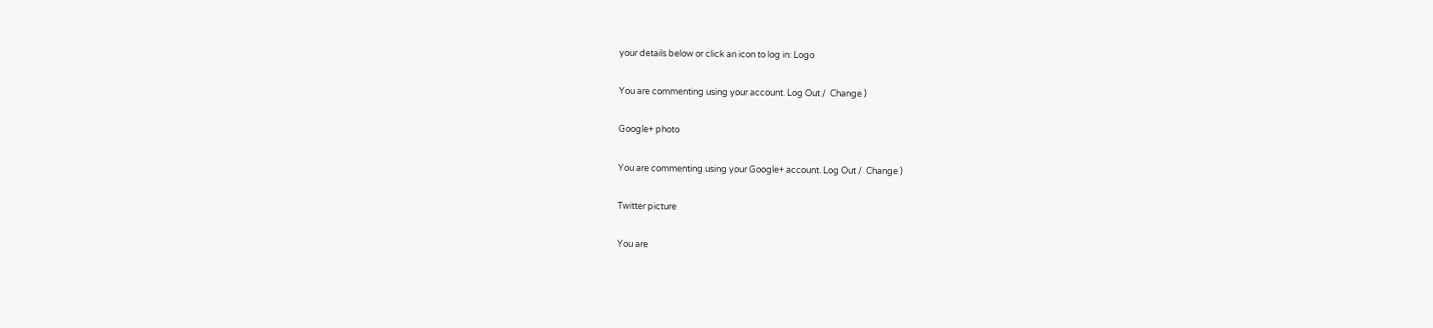your details below or click an icon to log in: Logo

You are commenting using your account. Log Out /  Change )

Google+ photo

You are commenting using your Google+ account. Log Out /  Change )

Twitter picture

You are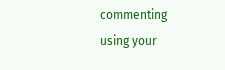commenting using your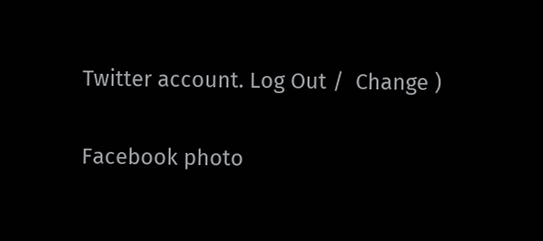Twitter account. Log Out /  Change )

Facebook photo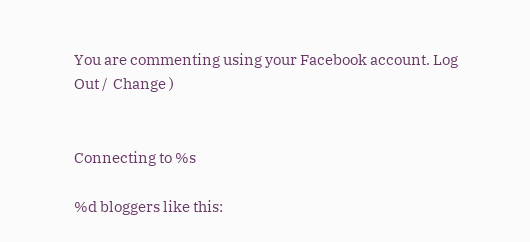You are commenting using your Facebook account. Log Out /  Change )


Connecting to %s

%d bloggers like this: